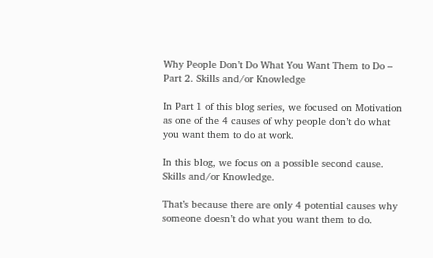Why People Don’t Do What You Want Them to Do – Part 2. Skills and/or Knowledge

In Part 1 of this blog series, we focused on Motivation as one of the 4 causes of why people don’t do what you want them to do at work.

In this blog, we focus on a possible second cause. Skills and/or Knowledge.

That’s because there are only 4 potential causes why someone doesn’t do what you want them to do.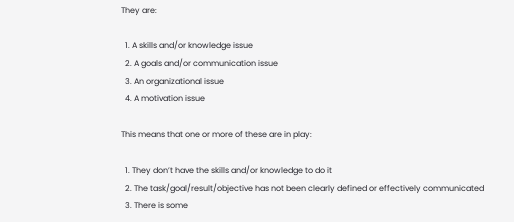They are:

  1. A skills and/or knowledge issue
  2. A goals and/or communication issue
  3. An organizational issue
  4. A motivation issue

This means that one or more of these are in play:

  1. They don’t have the skills and/or knowledge to do it
  2. The task/goal/result/objective has not been clearly defined or effectively communicated
  3. There is some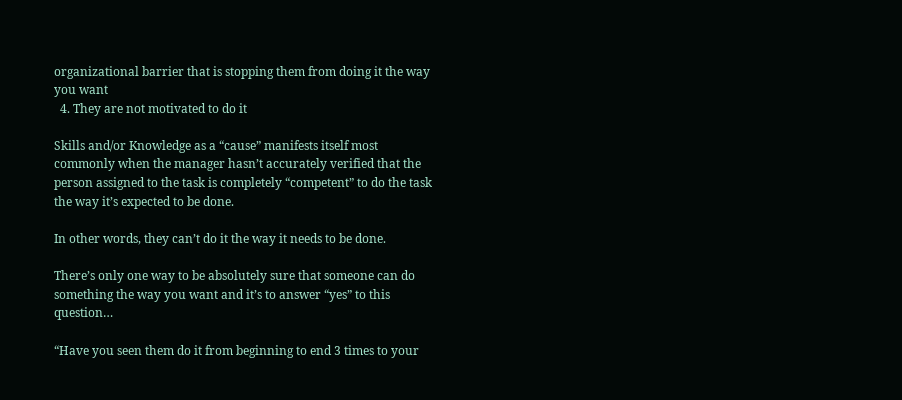organizational barrier that is stopping them from doing it the way you want
  4. They are not motivated to do it

Skills and/or Knowledge as a “cause” manifests itself most commonly when the manager hasn’t accurately verified that the person assigned to the task is completely “competent” to do the task the way it’s expected to be done.

In other words, they can’t do it the way it needs to be done.

There’s only one way to be absolutely sure that someone can do something the way you want and it’s to answer “yes” to this question…

“Have you seen them do it from beginning to end 3 times to your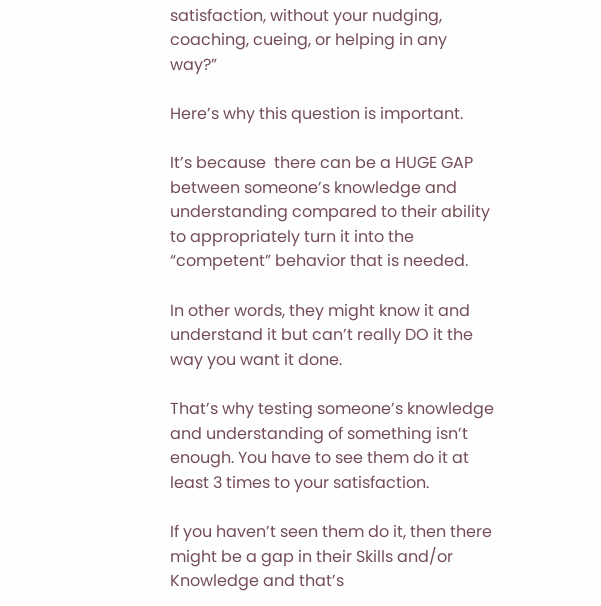satisfaction, without your nudging, coaching, cueing, or helping in any way?”

Here’s why this question is important.

It’s because  there can be a HUGE GAP between someone’s knowledge and understanding compared to their ability to appropriately turn it into the “competent” behavior that is needed.

In other words, they might know it and understand it but can’t really DO it the way you want it done.

That’s why testing someone’s knowledge and understanding of something isn’t enough. You have to see them do it at least 3 times to your satisfaction.

If you haven’t seen them do it, then there might be a gap in their Skills and/or Knowledge and that’s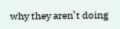why they aren’t doing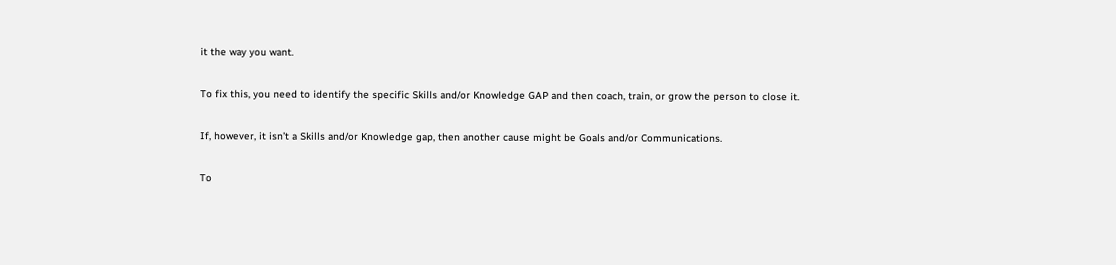it the way you want.

To fix this, you need to identify the specific Skills and/or Knowledge GAP and then coach, train, or grow the person to close it.

If, however, it isn’t a Skills and/or Knowledge gap, then another cause might be Goals and/or Communications.

To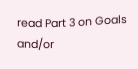read Part 3 on Goals and/or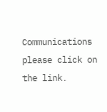Communications please click on the link.